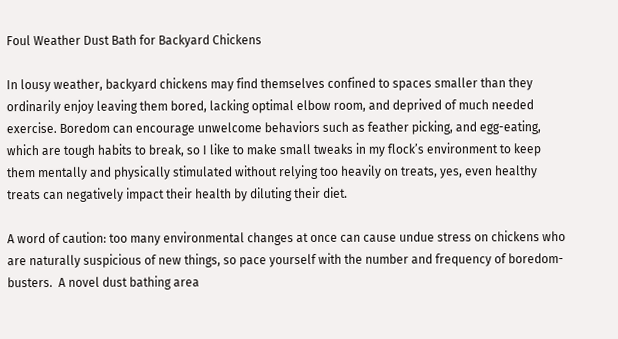Foul Weather Dust Bath for Backyard Chickens

In lousy weather, backyard chickens may find themselves confined to spaces smaller than they ordinarily enjoy leaving them bored, lacking optimal elbow room, and deprived of much needed exercise. Boredom can encourage unwelcome behaviors such as feather picking, and egg-eating, which are tough habits to break, so I like to make small tweaks in my flock’s environment to keep them mentally and physically stimulated without relying too heavily on treats, yes, even healthy treats can negatively impact their health by diluting their diet.

A word of caution: too many environmental changes at once can cause undue stress on chickens who are naturally suspicious of new things, so pace yourself with the number and frequency of boredom-busters.  A novel dust bathing area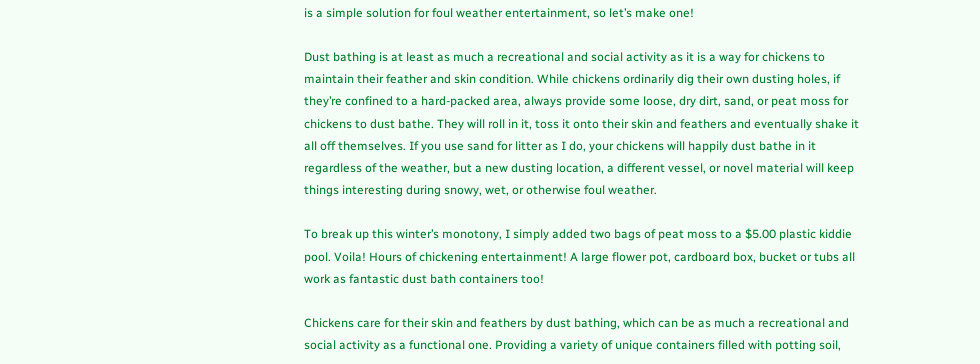is a simple solution for foul weather entertainment, so let’s make one!

Dust bathing is at least as much a recreational and social activity as it is a way for chickens to maintain their feather and skin condition. While chickens ordinarily dig their own dusting holes, if they’re confined to a hard-packed area, always provide some loose, dry dirt, sand, or peat moss for chickens to dust bathe. They will roll in it, toss it onto their skin and feathers and eventually shake it all off themselves. If you use sand for litter as I do, your chickens will happily dust bathe in it regardless of the weather, but a new dusting location, a different vessel, or novel material will keep things interesting during snowy, wet, or otherwise foul weather.

To break up this winter’s monotony, I simply added two bags of peat moss to a $5.00 plastic kiddie pool. Voila! Hours of chickening entertainment! A large flower pot, cardboard box, bucket or tubs all work as fantastic dust bath containers too!

Chickens care for their skin and feathers by dust bathing, which can be as much a recreational and social activity as a functional one. Providing a variety of unique containers filled with potting soil,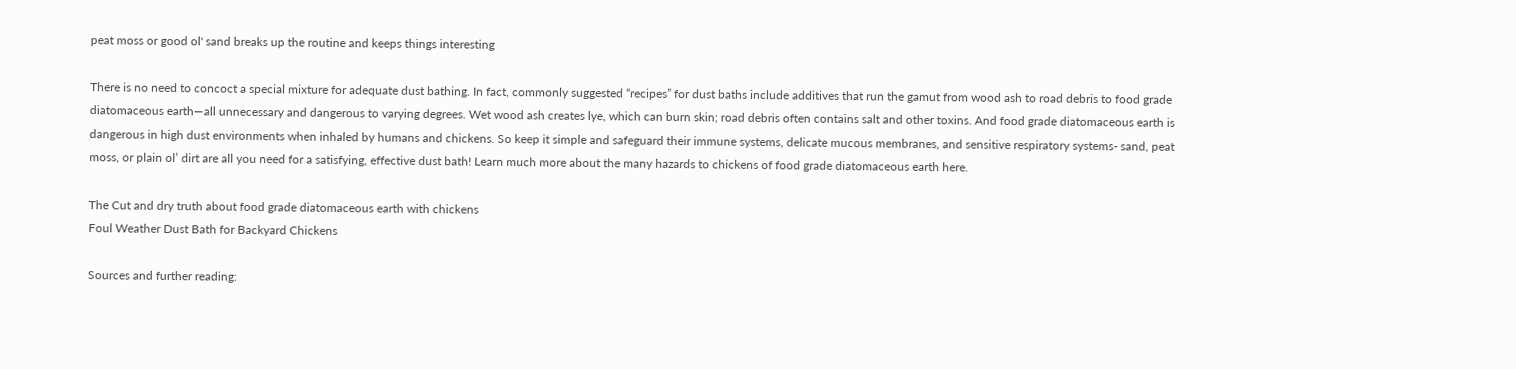peat moss or good ol' sand breaks up the routine and keeps things interesting

There is no need to concoct a special mixture for adequate dust bathing. In fact, commonly suggested “recipes” for dust baths include additives that run the gamut from wood ash to road debris to food grade diatomaceous earth—all unnecessary and dangerous to varying degrees. Wet wood ash creates lye, which can burn skin; road debris often contains salt and other toxins. And food grade diatomaceous earth is dangerous in high dust environments when inhaled by humans and chickens. So keep it simple and safeguard their immune systems, delicate mucous membranes, and sensitive respiratory systems- sand, peat moss, or plain ol’ dirt are all you need for a satisfying, effective dust bath! Learn much more about the many hazards to chickens of food grade diatomaceous earth here.

The Cut and dry truth about food grade diatomaceous earth with chickens
Foul Weather Dust Bath for Backyard Chickens

Sources and further reading: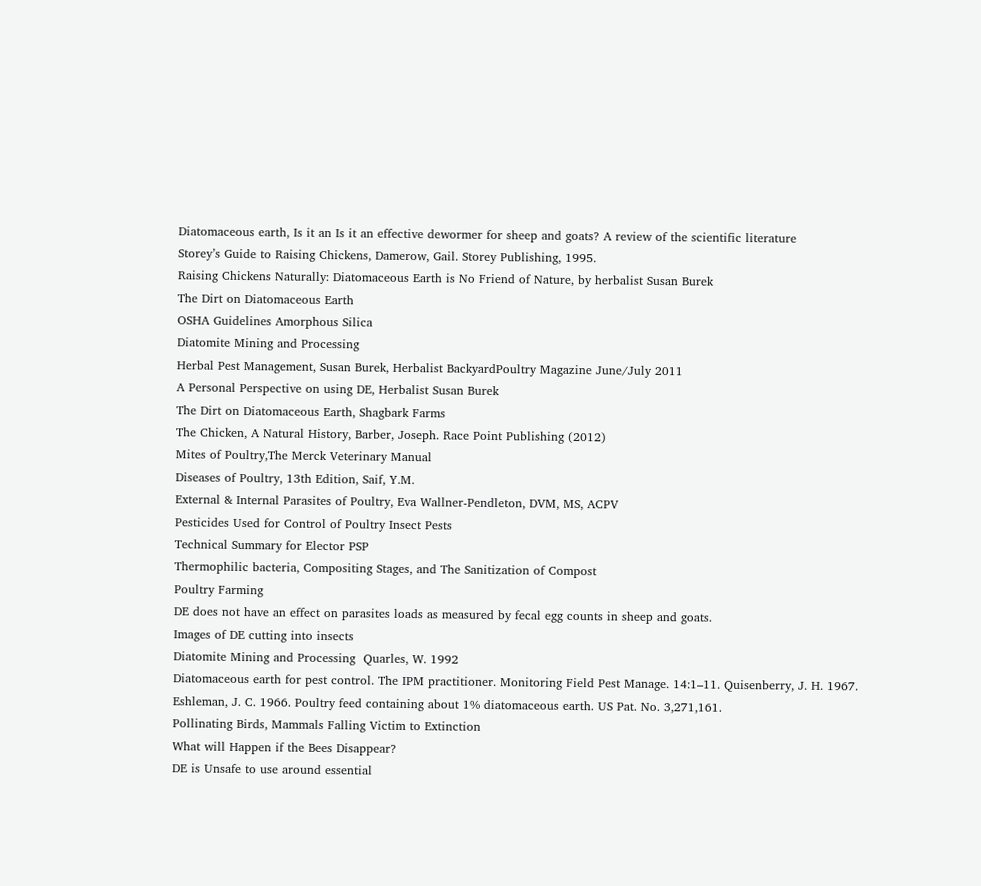Diatomaceous earth, Is it an Is it an effective dewormer for sheep and goats? A review of the scientific literature
Storey’s Guide to Raising Chickens, Damerow, Gail. Storey Publishing, 1995.
Raising Chickens Naturally: Diatomaceous Earth is No Friend of Nature, by herbalist Susan Burek
The Dirt on Diatomaceous Earth
OSHA Guidelines Amorphous Silica
Diatomite Mining and Processing
Herbal Pest Management, Susan Burek, Herbalist BackyardPoultry Magazine June/July 2011
A Personal Perspective on using DE, Herbalist Susan Burek
The Dirt on Diatomaceous Earth, Shagbark Farms
The Chicken, A Natural History, Barber, Joseph. Race Point Publishing (2012)
Mites of Poultry,The Merck Veterinary Manual
Diseases of Poultry, 13th Edition, Saif, Y.M.
External & Internal Parasites of Poultry, Eva Wallner-Pendleton, DVM, MS, ACPV
Pesticides Used for Control of Poultry Insect Pests
Technical Summary for Elector PSP
Thermophilic bacteria, Compositing Stages, and The Sanitization of Compost
Poultry Farming
DE does not have an effect on parasites loads as measured by fecal egg counts in sheep and goats.
Images of DE cutting into insects
Diatomite Mining and Processing  Quarles, W. 1992
Diatomaceous earth for pest control. The IPM practitioner. Monitoring Field Pest Manage. 14:1–11. Quisenberry, J. H. 1967.
Eshleman, J. C. 1966. Poultry feed containing about 1% diatomaceous earth. US Pat. No. 3,271,161.
Pollinating Birds, Mammals Falling Victim to Extinction
What will Happen if the Bees Disappear?
DE is Unsafe to use around essential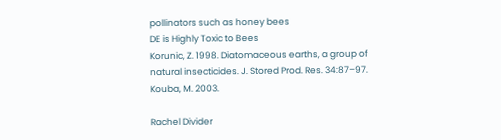pollinators such as honey bees
DE is Highly Toxic to Bees
Korunic, Z. 1998. Diatomaceous earths, a group of natural insecticides. J. Stored Prod. Res. 34:87–97. Kouba, M. 2003.

Rachel Divider